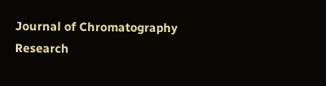Journal of Chromatography Research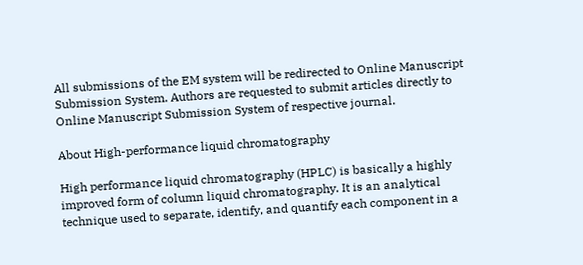All submissions of the EM system will be redirected to Online Manuscript Submission System. Authors are requested to submit articles directly to Online Manuscript Submission System of respective journal.

About High-performance liquid chromatography

High performance liquid chromatography (HPLC) is basically a highly improved form of column liquid chromatography. It is an analytical technique used to separate, identify, and quantify each component in a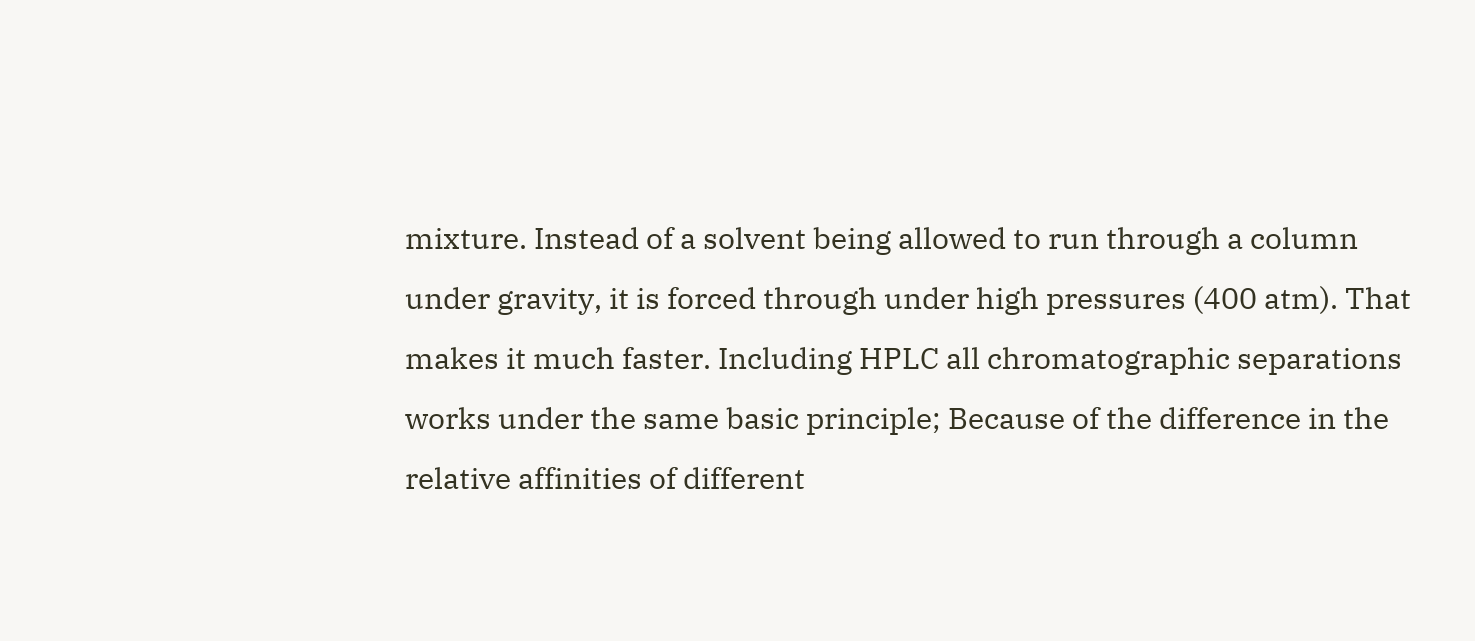mixture. Instead of a solvent being allowed to run through a column under gravity, it is forced through under high pressures (400 atm). That makes it much faster. Including HPLC all chromatographic separations works under the same basic principle; Because of the difference in the relative affinities of different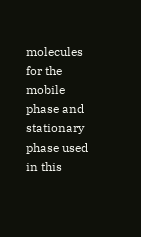molecules for the mobile phase and stationary phase used in this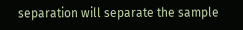separation will separate the sample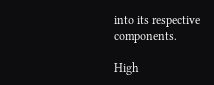into its respective components.

High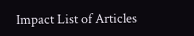Impact List of Articles